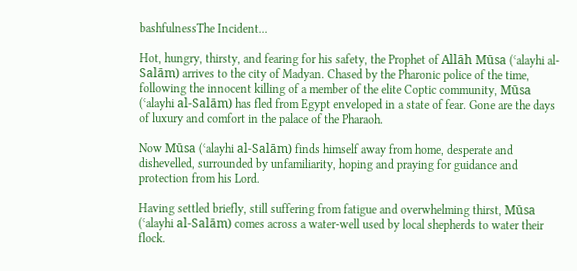bashfulnessThe Incident...

Hot, hungry, thirsty, and fearing for his safety, the Prophet of Allāh Mūsa (ʿalayhi al-Salām) arrives to the city of Madyan. Chased by the Pharonic police of the time, following the innocent killing of a member of the elite Coptic community, Mūsa (ʿalayhi al-Salām) has fled from Egypt enveloped in a state of fear. Gone are the days of luxury and comfort in the palace of the Pharaoh.

Now Mūsa (ʿalayhi al-Salām) finds himself away from home, desperate and dishevelled, surrounded by unfamiliarity, hoping and praying for guidance and protection from his Lord.

Having settled briefly, still suffering from fatigue and overwhelming thirst, Mūsa (ʿalayhi al-Salām) comes across a water-well used by local shepherds to water their flock.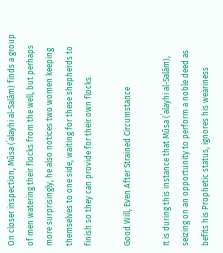On closer inspection, Mūsa (ʿalayhi al-Salām) finds a group of men watering their flocks from the well, but perhaps more surprisingly, he also notices two women keeping themselves to one side, waiting for these shepherds to finish so they can provide for their own flocks.

Good Will, Even After Strained Circumstance

It is during this instance that Mūsa (ʿalayhi al-Salām), seizing on an opportunity to perform a noble deed as befits his Prophetic status, ignores his weariness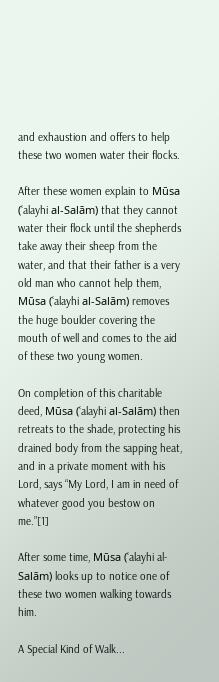and exhaustion and offers to help these two women water their flocks.

After these women explain to Mūsa (ʿalayhi al-Salām) that they cannot water their flock until the shepherds take away their sheep from the water, and that their father is a very old man who cannot help them, Mūsa (ʿalayhi al-Salām) removes the huge boulder covering the mouth of well and comes to the aid of these two young women.

On completion of this charitable deed, Mūsa (ʿalayhi al-Salām) then retreats to the shade, protecting his drained body from the sapping heat, and in a private moment with his Lord, says “My Lord, I am in need of whatever good you bestow on me.”[1]

After some time, Mūsa (ʿalayhi al-Salām) looks up to notice one of these two women walking towards him.

A Special Kind of Walk...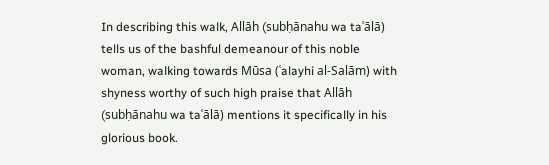In describing this walk, Allāh (subḥānahu wa taʿālā) tells us of the bashful demeanour of this noble woman, walking towards Mūsa (ʿalayhi al-Salām) with shyness worthy of such high praise that Allāh (subḥānahu wa taʿālā) mentions it specifically in his glorious book.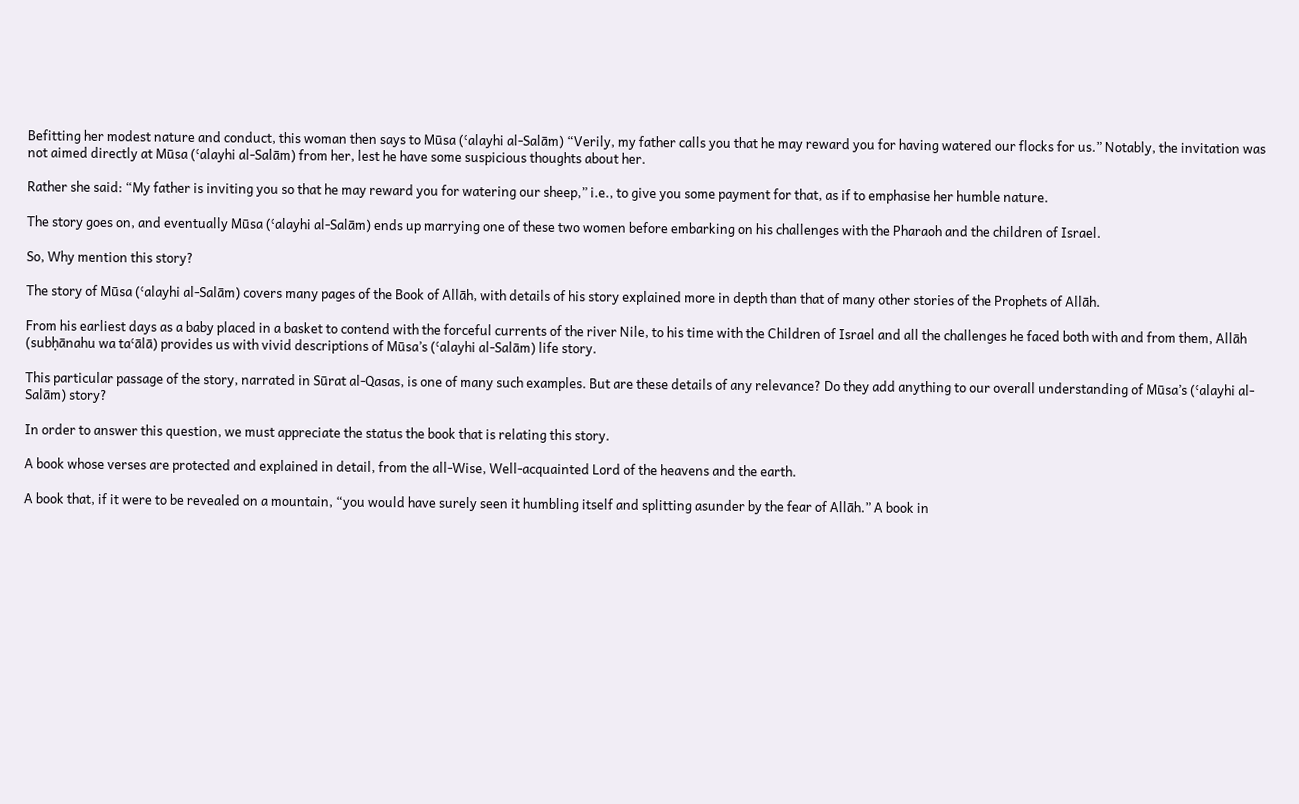Befitting her modest nature and conduct, this woman then says to Mūsa (ʿalayhi al-Salām) “Verily, my father calls you that he may reward you for having watered our flocks for us.” Notably, the invitation was not aimed directly at Mūsa (ʿalayhi al-Salām) from her, lest he have some suspicious thoughts about her.

Rather she said: “My father is inviting you so that he may reward you for watering our sheep,” i.e., to give you some payment for that, as if to emphasise her humble nature.

The story goes on, and eventually Mūsa (ʿalayhi al-Salām) ends up marrying one of these two women before embarking on his challenges with the Pharaoh and the children of Israel.

So, Why mention this story?

The story of Mūsa (ʿalayhi al-Salām) covers many pages of the Book of Allāh, with details of his story explained more in depth than that of many other stories of the Prophets of Allāh.

From his earliest days as a baby placed in a basket to contend with the forceful currents of the river Nile, to his time with the Children of Israel and all the challenges he faced both with and from them, Allāh (subḥānahu wa taʿālā) provides us with vivid descriptions of Mūsa’s (ʿalayhi al-Salām) life story.

This particular passage of the story, narrated in Sūrat al-Qasas, is one of many such examples. But are these details of any relevance? Do they add anything to our overall understanding of Mūsa’s (ʿalayhi al-Salām) story?

In order to answer this question, we must appreciate the status the book that is relating this story.

A book whose verses are protected and explained in detail, from the all-Wise, Well-acquainted Lord of the heavens and the earth.

A book that, if it were to be revealed on a mountain, “you would have surely seen it humbling itself and splitting asunder by the fear of Allāh.” A book in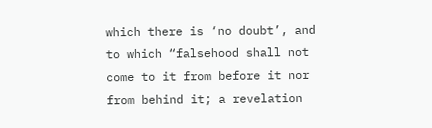which there is ‘no doubt’, and to which “falsehood shall not come to it from before it nor from behind it; a revelation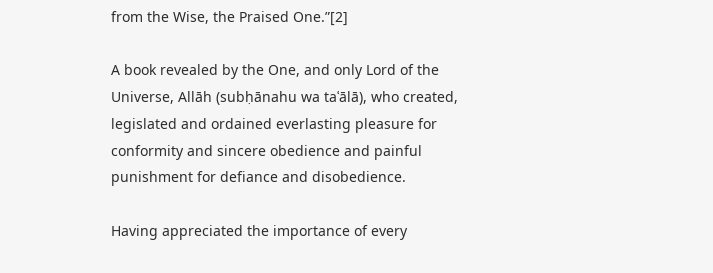from the Wise, the Praised One.”[2]

A book revealed by the One, and only Lord of the Universe, Allāh (subḥānahu wa taʿālā), who created, legislated and ordained everlasting pleasure for conformity and sincere obedience and painful punishment for defiance and disobedience.

Having appreciated the importance of every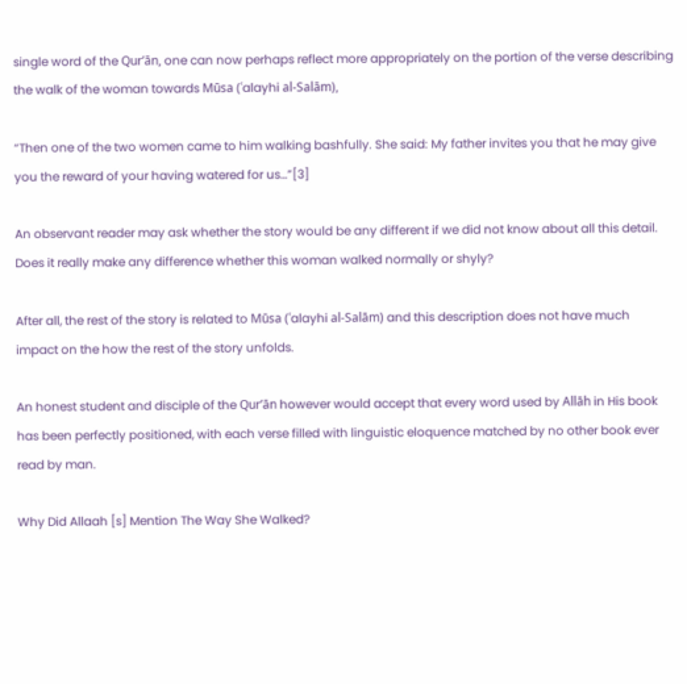single word of the Qur’ān, one can now perhaps reflect more appropriately on the portion of the verse describing the walk of the woman towards Mūsa (ʿalayhi al-Salām),

“Then one of the two women came to him walking bashfully. She said: My father invites you that he may give you the reward of your having watered for us…”[3]

An observant reader may ask whether the story would be any different if we did not know about all this detail. Does it really make any difference whether this woman walked normally or shyly?

After all, the rest of the story is related to Mūsa (ʿalayhi al-Salām) and this description does not have much impact on the how the rest of the story unfolds.

An honest student and disciple of the Qur’ān however would accept that every word used by Allāh in His book has been perfectly positioned, with each verse filled with linguistic eloquence matched by no other book ever read by man.

Why Did Allaah [s] Mention The Way She Walked?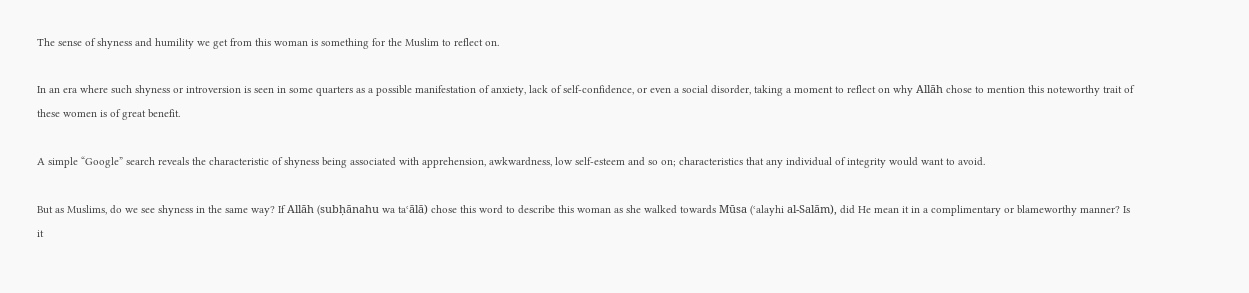The sense of shyness and humility we get from this woman is something for the Muslim to reflect on.

In an era where such shyness or introversion is seen in some quarters as a possible manifestation of anxiety, lack of self-confidence, or even a social disorder, taking a moment to reflect on why Allāh chose to mention this noteworthy trait of these women is of great benefit.

A simple “Google” search reveals the characteristic of shyness being associated with apprehension, awkwardness, low self-esteem and so on; characteristics that any individual of integrity would want to avoid.

But as Muslims, do we see shyness in the same way? If Allāh (subḥānahu wa taʿālā) chose this word to describe this woman as she walked towards Mūsa (ʿalayhi al-Salām), did He mean it in a complimentary or blameworthy manner? Is it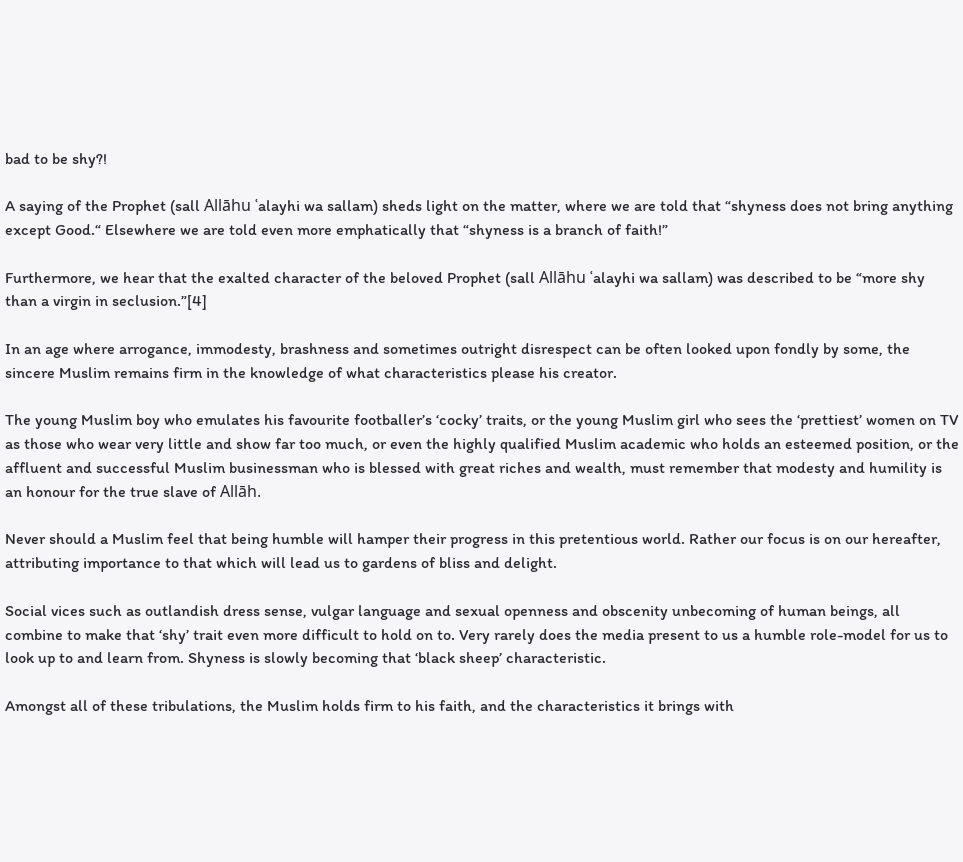bad to be shy?!

A saying of the Prophet (sall Allāhu ʿalayhi wa sallam) sheds light on the matter, where we are told that “shyness does not bring anything except Good.“ Elsewhere we are told even more emphatically that “shyness is a branch of faith!”

Furthermore, we hear that the exalted character of the beloved Prophet (sall Allāhu ʿalayhi wa sallam) was described to be “more shy than a virgin in seclusion.”[4]

In an age where arrogance, immodesty, brashness and sometimes outright disrespect can be often looked upon fondly by some, the sincere Muslim remains firm in the knowledge of what characteristics please his creator.

The young Muslim boy who emulates his favourite footballer’s ‘cocky’ traits, or the young Muslim girl who sees the ‘prettiest’ women on TV as those who wear very little and show far too much, or even the highly qualified Muslim academic who holds an esteemed position, or the affluent and successful Muslim businessman who is blessed with great riches and wealth, must remember that modesty and humility is an honour for the true slave of Allāh.

Never should a Muslim feel that being humble will hamper their progress in this pretentious world. Rather our focus is on our hereafter, attributing importance to that which will lead us to gardens of bliss and delight.

Social vices such as outlandish dress sense, vulgar language and sexual openness and obscenity unbecoming of human beings, all combine to make that ‘shy’ trait even more difficult to hold on to. Very rarely does the media present to us a humble role-model for us to look up to and learn from. Shyness is slowly becoming that ‘black sheep’ characteristic.

Amongst all of these tribulations, the Muslim holds firm to his faith, and the characteristics it brings with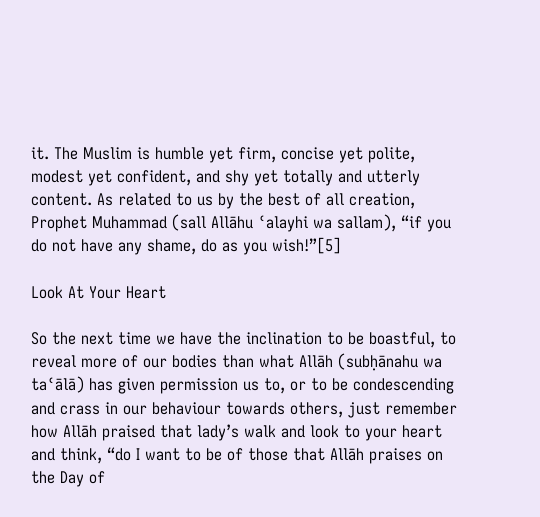it. The Muslim is humble yet firm, concise yet polite, modest yet confident, and shy yet totally and utterly content. As related to us by the best of all creation, Prophet Muhammad (sall Allāhu ʿalayhi wa sallam), “if you do not have any shame, do as you wish!”[5]

Look At Your Heart

So the next time we have the inclination to be boastful, to reveal more of our bodies than what Allāh (subḥānahu wa taʿālā) has given permission us to, or to be condescending and crass in our behaviour towards others, just remember how Allāh praised that lady’s walk and look to your heart and think, “do I want to be of those that Allāh praises on the Day of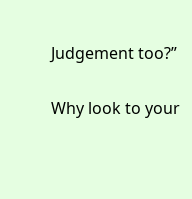Judgement too?”

Why look to your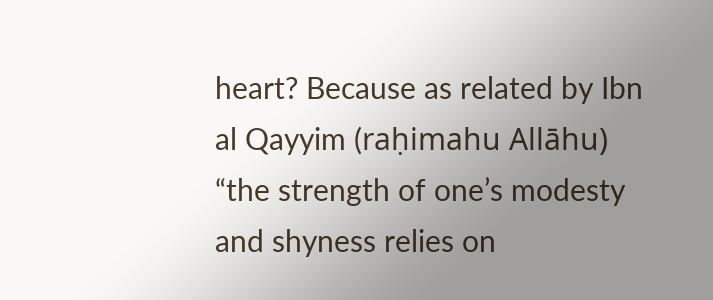heart? Because as related by Ibn al Qayyim (raḥimahu Allāhu) “the strength of one’s modesty and shyness relies on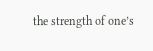the strength of one’s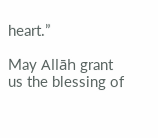heart.”

May Allāh grant us the blessing of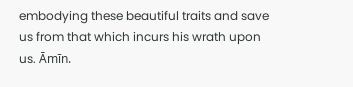embodying these beautiful traits and save us from that which incurs his wrath upon us. Āmīn.